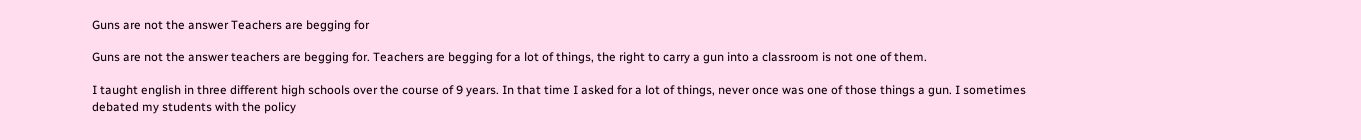Guns are not the answer Teachers are begging for

Guns are not the answer teachers are begging for. Teachers are begging for a lot of things, the right to carry a gun into a classroom is not one of them.

I taught english in three different high schools over the course of 9 years. In that time I asked for a lot of things, never once was one of those things a gun. I sometimes debated my students with the policy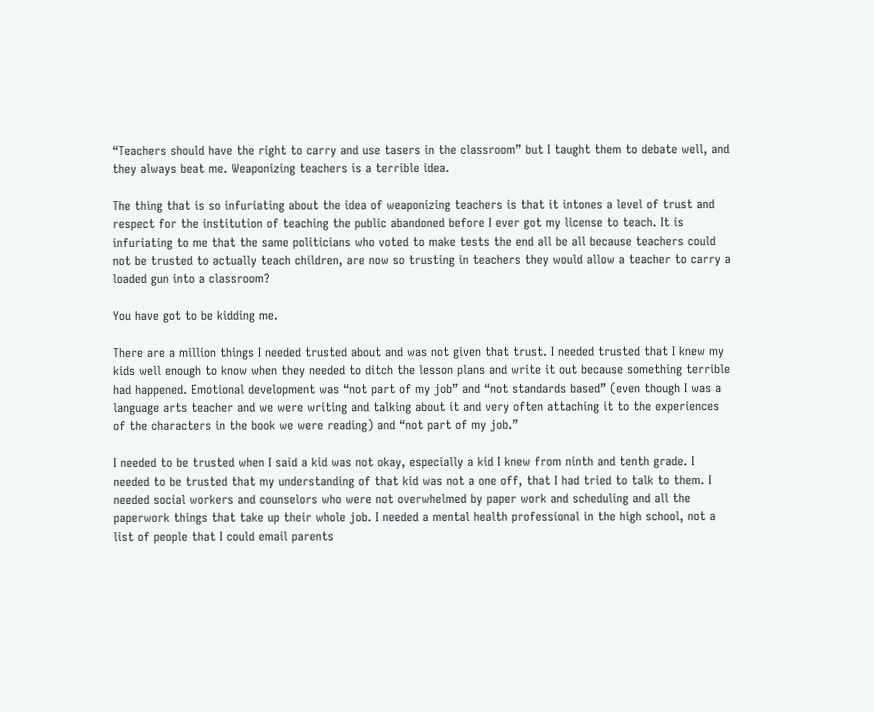“Teachers should have the right to carry and use tasers in the classroom” but I taught them to debate well, and they always beat me. Weaponizing teachers is a terrible idea.

The thing that is so infuriating about the idea of weaponizing teachers is that it intones a level of trust and respect for the institution of teaching the public abandoned before I ever got my license to teach. It is infuriating to me that the same politicians who voted to make tests the end all be all because teachers could not be trusted to actually teach children, are now so trusting in teachers they would allow a teacher to carry a loaded gun into a classroom?

You have got to be kidding me.

There are a million things I needed trusted about and was not given that trust. I needed trusted that I knew my kids well enough to know when they needed to ditch the lesson plans and write it out because something terrible had happened. Emotional development was “not part of my job” and “not standards based” (even though I was a language arts teacher and we were writing and talking about it and very often attaching it to the experiences of the characters in the book we were reading) and “not part of my job.”

I needed to be trusted when I said a kid was not okay, especially a kid I knew from ninth and tenth grade. I needed to be trusted that my understanding of that kid was not a one off, that I had tried to talk to them. I needed social workers and counselors who were not overwhelmed by paper work and scheduling and all the paperwork things that take up their whole job. I needed a mental health professional in the high school, not a list of people that I could email parents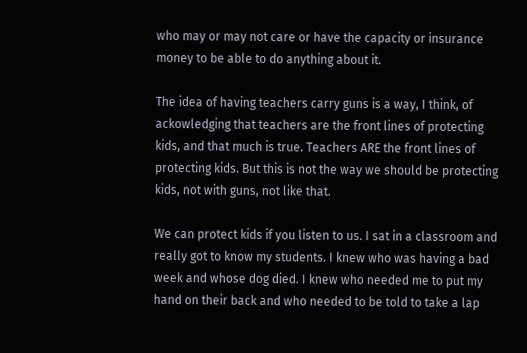who may or may not care or have the capacity or insurance money to be able to do anything about it.

The idea of having teachers carry guns is a way, I think, of ackowledging that teachers are the front lines of protecting kids, and that much is true. Teachers ARE the front lines of protecting kids. But this is not the way we should be protecting kids, not with guns, not like that.

We can protect kids if you listen to us. I sat in a classroom and really got to know my students. I knew who was having a bad week and whose dog died. I knew who needed me to put my hand on their back and who needed to be told to take a lap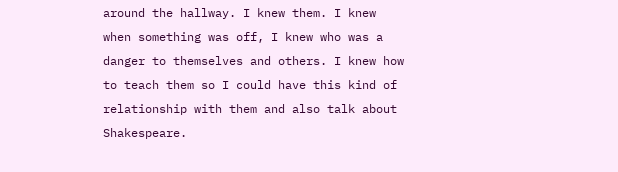around the hallway. I knew them. I knew when something was off, I knew who was a danger to themselves and others. I knew how to teach them so I could have this kind of relationship with them and also talk about Shakespeare.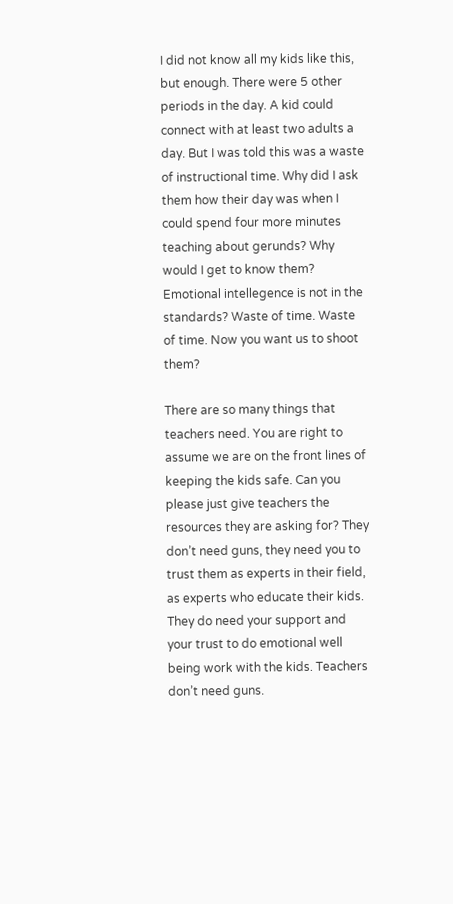I did not know all my kids like this, but enough. There were 5 other periods in the day. A kid could connect with at least two adults a day. But I was told this was a waste of instructional time. Why did I ask them how their day was when I could spend four more minutes teaching about gerunds? Why would I get to know them? Emotional intellegence is not in the standards? Waste of time. Waste of time. Now you want us to shoot them?

There are so many things that teachers need. You are right to assume we are on the front lines of keeping the kids safe. Can you please just give teachers the resources they are asking for? They don’t need guns, they need you to trust them as experts in their field, as experts who educate their kids. They do need your support and your trust to do emotional well being work with the kids. Teachers don’t need guns.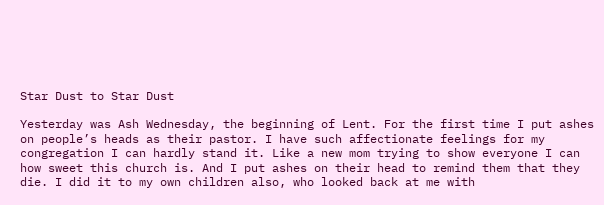Star Dust to Star Dust

Yesterday was Ash Wednesday, the beginning of Lent. For the first time I put ashes on people’s heads as their pastor. I have such affectionate feelings for my congregation I can hardly stand it. Like a new mom trying to show everyone I can how sweet this church is. And I put ashes on their head to remind them that they die. I did it to my own children also, who looked back at me with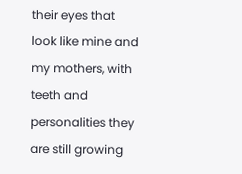their eyes that look like mine and my mothers, with teeth and personalities they are still growing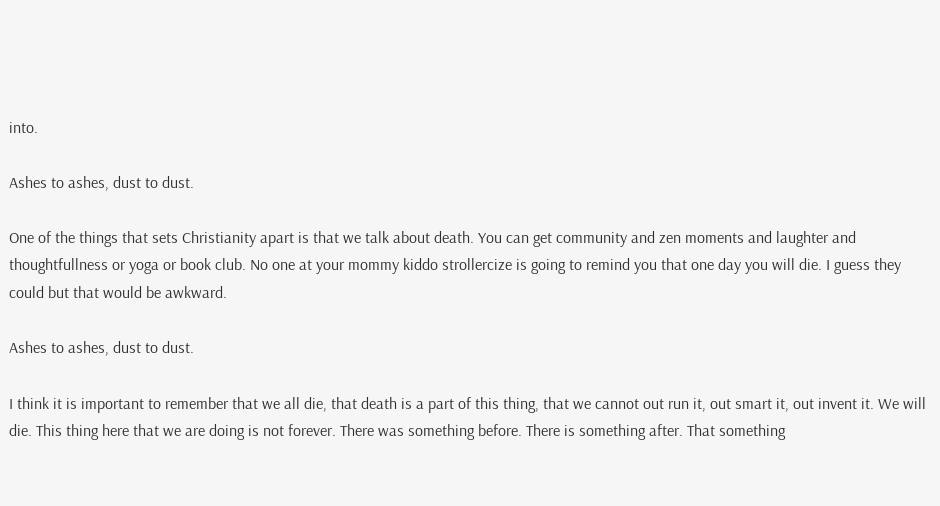into.

Ashes to ashes, dust to dust.

One of the things that sets Christianity apart is that we talk about death. You can get community and zen moments and laughter and thoughtfullness or yoga or book club. No one at your mommy kiddo strollercize is going to remind you that one day you will die. I guess they could but that would be awkward.

Ashes to ashes, dust to dust.

I think it is important to remember that we all die, that death is a part of this thing, that we cannot out run it, out smart it, out invent it. We will die. This thing here that we are doing is not forever. There was something before. There is something after. That something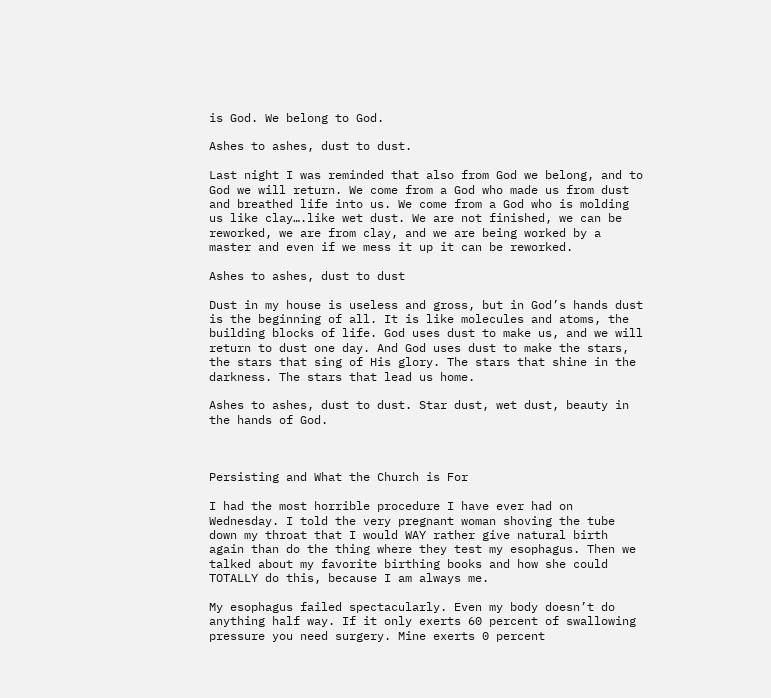is God. We belong to God.

Ashes to ashes, dust to dust.

Last night I was reminded that also from God we belong, and to God we will return. We come from a God who made us from dust and breathed life into us. We come from a God who is molding us like clay….like wet dust. We are not finished, we can be reworked, we are from clay, and we are being worked by a master and even if we mess it up it can be reworked.

Ashes to ashes, dust to dust

Dust in my house is useless and gross, but in God’s hands dust is the beginning of all. It is like molecules and atoms, the building blocks of life. God uses dust to make us, and we will return to dust one day. And God uses dust to make the stars, the stars that sing of His glory. The stars that shine in the darkness. The stars that lead us home.

Ashes to ashes, dust to dust. Star dust, wet dust, beauty in the hands of God.



Persisting and What the Church is For

I had the most horrible procedure I have ever had on Wednesday. I told the very pregnant woman shoving the tube down my throat that I would WAY rather give natural birth again than do the thing where they test my esophagus. Then we talked about my favorite birthing books and how she could TOTALLY do this, because I am always me.

My esophagus failed spectacularly. Even my body doesn’t do anything half way. If it only exerts 60 percent of swallowing pressure you need surgery. Mine exerts 0 percent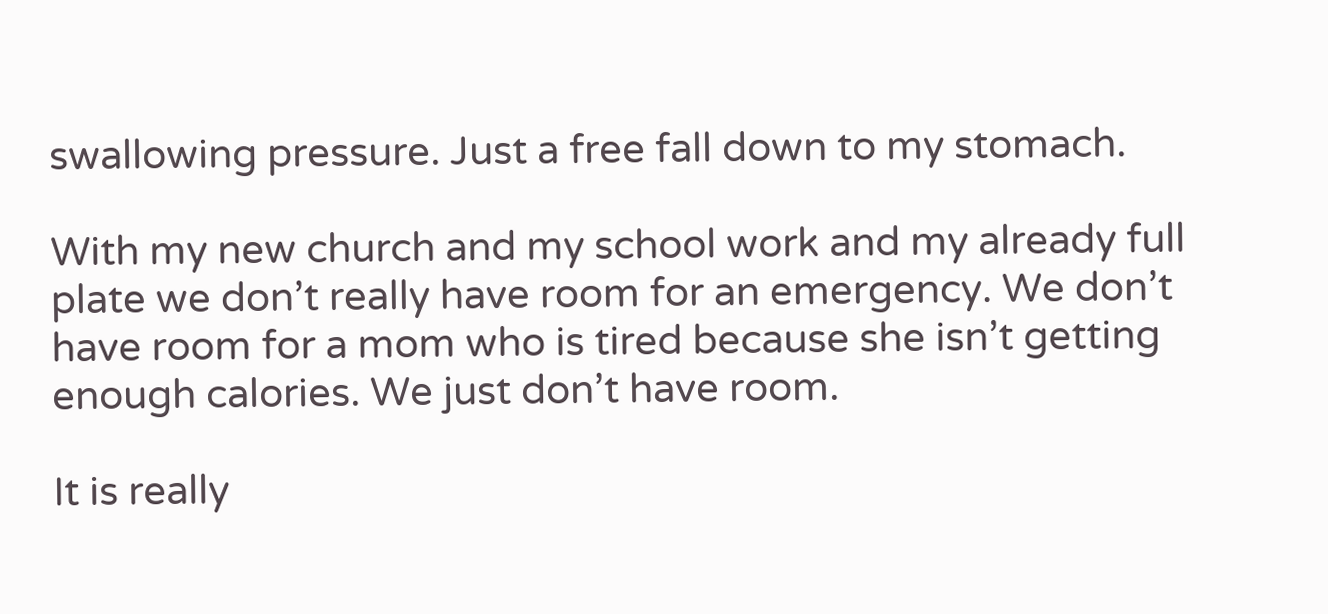swallowing pressure. Just a free fall down to my stomach.

With my new church and my school work and my already full plate we don’t really have room for an emergency. We don’t have room for a mom who is tired because she isn’t getting enough calories. We just don’t have room.

It is really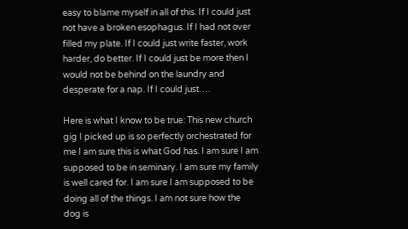easy to blame myself in all of this. If I could just not have a broken esophagus. If I had not over filled my plate. If I could just write faster, work harder, do better. If I could just be more then I would not be behind on the laundry and desperate for a nap. If I could just….

Here is what I know to be true: This new church gig I picked up is so perfectly orchestrated for me I am sure this is what God has. I am sure I am supposed to be in seminary. I am sure my family is well cared for. I am sure I am supposed to be doing all of the things. I am not sure how the dog is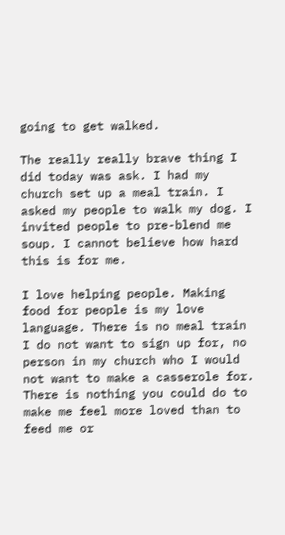going to get walked.

The really really brave thing I did today was ask. I had my church set up a meal train. I asked my people to walk my dog. I invited people to pre-blend me soup. I cannot believe how hard this is for me.

I love helping people. Making food for people is my love language. There is no meal train I do not want to sign up for, no person in my church who I would not want to make a casserole for. There is nothing you could do to make me feel more loved than to feed me or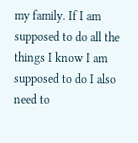my family. If I am supposed to do all the things I know I am supposed to do I also need to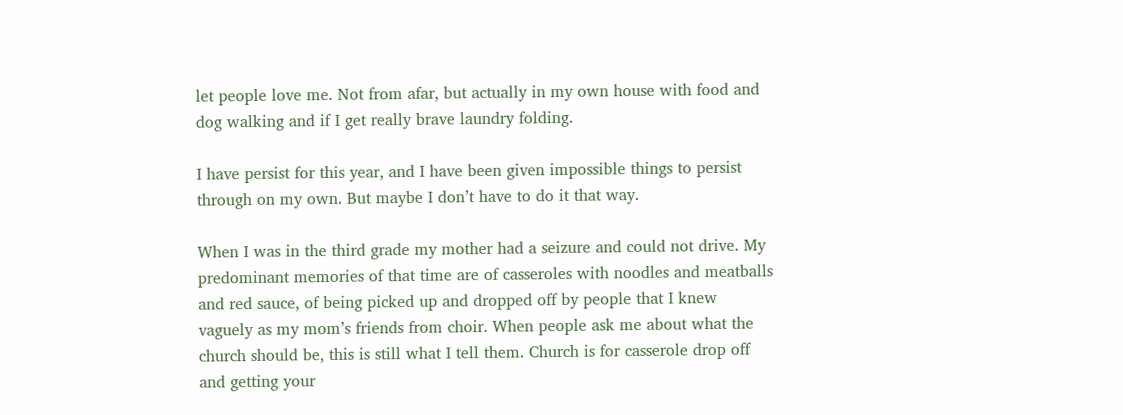let people love me. Not from afar, but actually in my own house with food and dog walking and if I get really brave laundry folding.

I have persist for this year, and I have been given impossible things to persist through on my own. But maybe I don’t have to do it that way.

When I was in the third grade my mother had a seizure and could not drive. My predominant memories of that time are of casseroles with noodles and meatballs and red sauce, of being picked up and dropped off by people that I knew vaguely as my mom’s friends from choir. When people ask me about what the church should be, this is still what I tell them. Church is for casserole drop off and getting your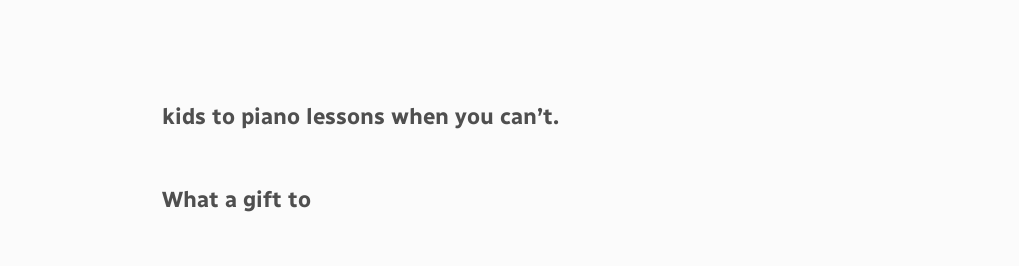kids to piano lessons when you can’t.

What a gift to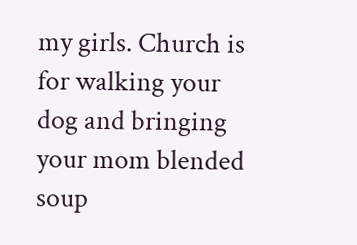my girls. Church is for walking your dog and bringing your mom blended soup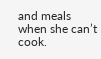and meals when she can’t cook.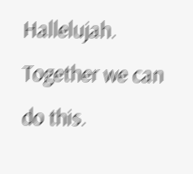Hallelujah. Together we can do this.